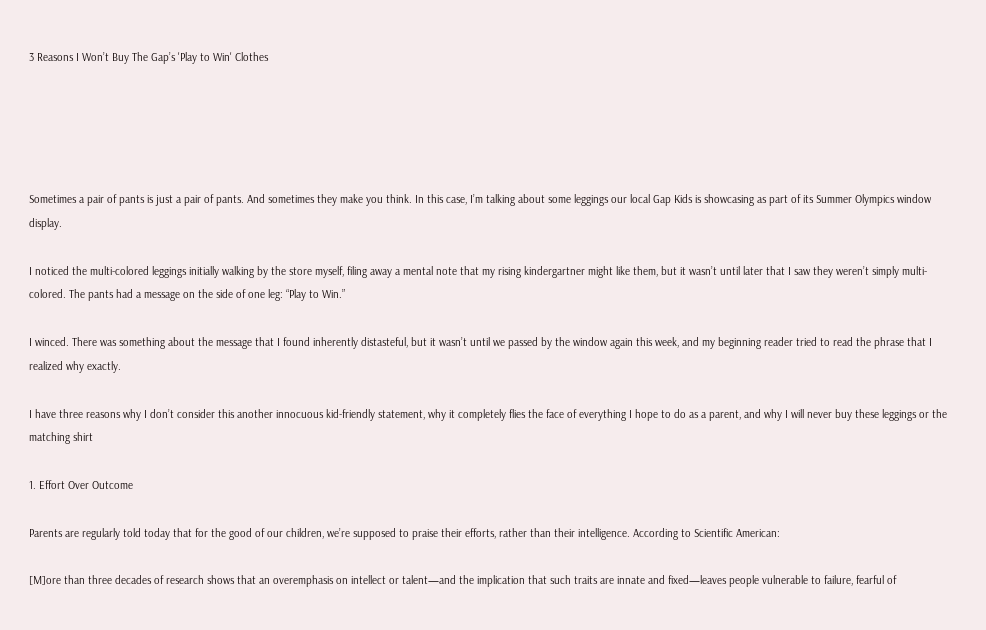3 Reasons I Won’t Buy The Gap’s 'Play to Win' Clothes





Sometimes a pair of pants is just a pair of pants. And sometimes they make you think. In this case, I’m talking about some leggings our local Gap Kids is showcasing as part of its Summer Olympics window display.

I noticed the multi-colored leggings initially walking by the store myself, filing away a mental note that my rising kindergartner might like them, but it wasn’t until later that I saw they weren’t simply multi-colored. The pants had a message on the side of one leg: “Play to Win.”

I winced. There was something about the message that I found inherently distasteful, but it wasn’t until we passed by the window again this week, and my beginning reader tried to read the phrase that I realized why exactly.

I have three reasons why I don’t consider this another innocuous kid-friendly statement, why it completely flies the face of everything I hope to do as a parent, and why I will never buy these leggings or the matching shirt

1. Effort Over Outcome

Parents are regularly told today that for the good of our children, we’re supposed to praise their efforts, rather than their intelligence. According to Scientific American:

[M]ore than three decades of research shows that an overemphasis on intellect or talent—and the implication that such traits are innate and fixed—leaves people vulnerable to failure, fearful of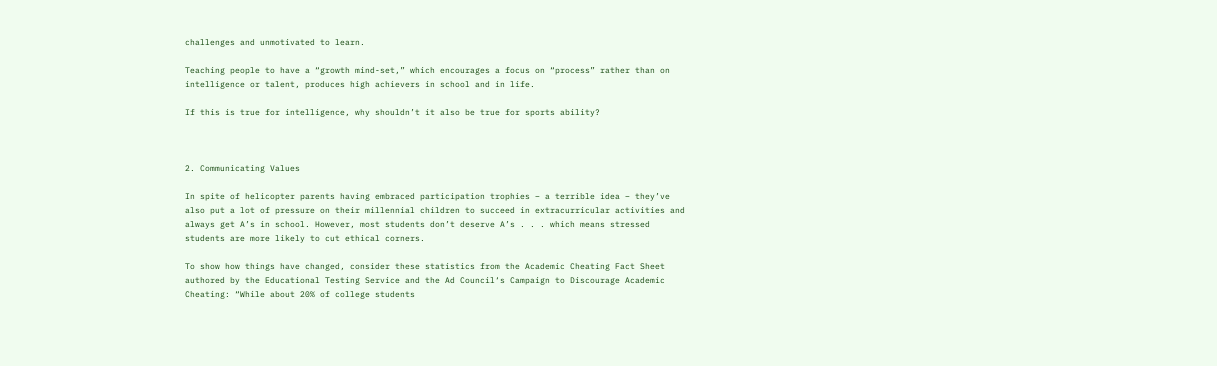challenges and unmotivated to learn.

Teaching people to have a “growth mind-set,” which encourages a focus on “process” rather than on intelligence or talent, produces high achievers in school and in life.

If this is true for intelligence, why shouldn’t it also be true for sports ability?



2. Communicating Values

In spite of helicopter parents having embraced participation trophies – a terrible idea – they’ve also put a lot of pressure on their millennial children to succeed in extracurricular activities and always get A’s in school. However, most students don’t deserve A’s . . . which means stressed students are more likely to cut ethical corners.

To show how things have changed, consider these statistics from the Academic Cheating Fact Sheet authored by the Educational Testing Service and the Ad Council‘s Campaign to Discourage Academic Cheating: “While about 20% of college students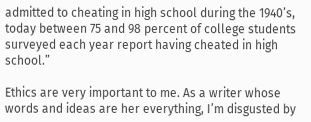admitted to cheating in high school during the 1940’s, today between 75 and 98 percent of college students surveyed each year report having cheated in high school.”

Ethics are very important to me. As a writer whose words and ideas are her everything, I’m disgusted by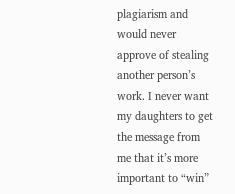plagiarism and would never approve of stealing another person’s work. I never want my daughters to get the message from me that it’s more important to “win”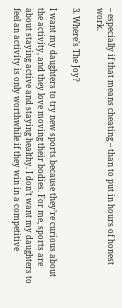– especially if that means cheating – than to put in hours of honest work.

3. Where’s The Joy?

I want my daughters to try new sports because they’re curious about the activity, and they love moving their bodies. For me, sports are about staying active and staying healthy. I don’t want my daughters to feel an activity is only worthwhile if they win in a competitive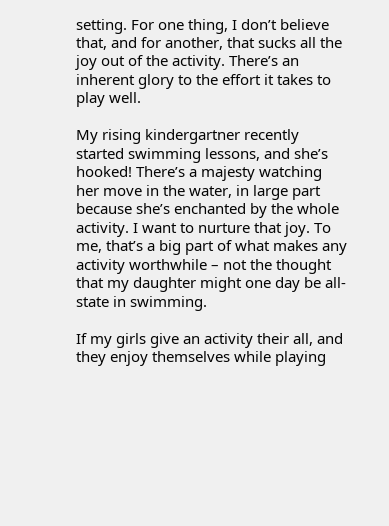setting. For one thing, I don’t believe that, and for another, that sucks all the joy out of the activity. There’s an inherent glory to the effort it takes to play well.

My rising kindergartner recently started swimming lessons, and she’s hooked! There’s a majesty watching her move in the water, in large part because she’s enchanted by the whole activity. I want to nurture that joy. To me, that’s a big part of what makes any activity worthwhile – not the thought that my daughter might one day be all-state in swimming.

If my girls give an activity their all, and they enjoy themselves while playing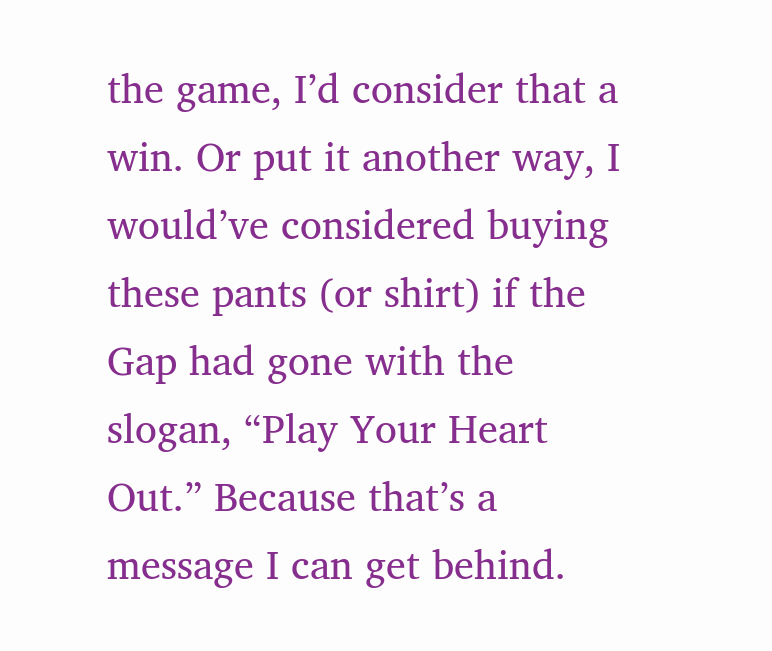the game, I’d consider that a win. Or put it another way, I would’ve considered buying these pants (or shirt) if the Gap had gone with the slogan, “Play Your Heart Out.” Because that’s a message I can get behind.